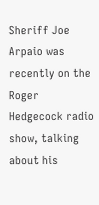Sheriff Joe Arpaio was recently on the Roger Hedgecock radio show, talking about his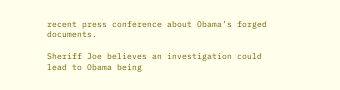recent press conference about Obama’s forged documents.

Sheriff Joe believes an investigation could lead to Obama being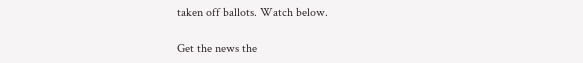taken off ballots. Watch below.

Get the news the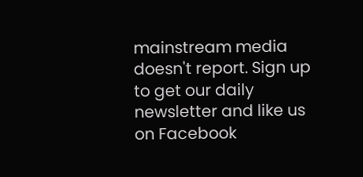mainstream media doesn't report. Sign up to get our daily newsletter and like us on Facebook